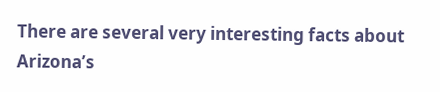There are several very interesting facts about Arizona’s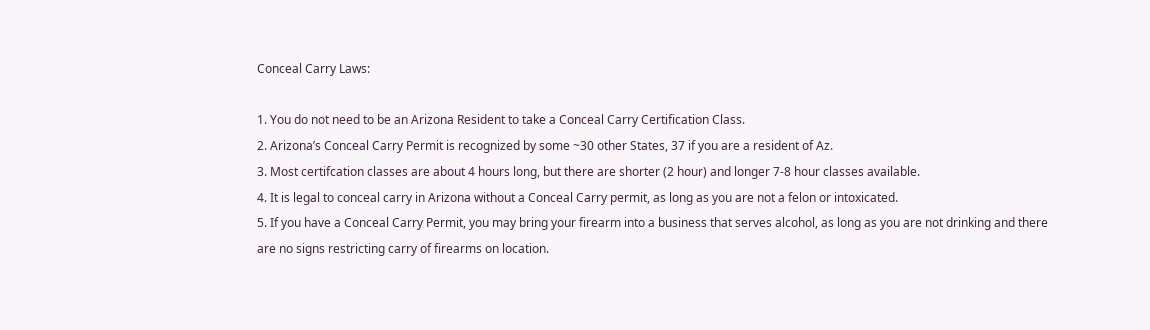Conceal Carry Laws:

1. You do not need to be an Arizona Resident to take a Conceal Carry Certification Class.
2. Arizona’s Conceal Carry Permit is recognized by some ~30 other States, 37 if you are a resident of Az.
3. Most certifcation classes are about 4 hours long, but there are shorter (2 hour) and longer 7-8 hour classes available.
4. It is legal to conceal carry in Arizona without a Conceal Carry permit, as long as you are not a felon or intoxicated.
5. If you have a Conceal Carry Permit, you may bring your firearm into a business that serves alcohol, as long as you are not drinking and there are no signs restricting carry of firearms on location.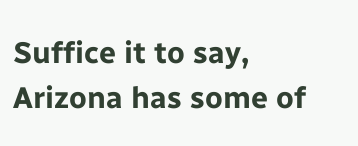Suffice it to say, Arizona has some of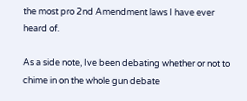the most pro 2nd Amendment laws I have ever heard of.

As a side note, Ive been debating whether or not to chime in on the whole gun debate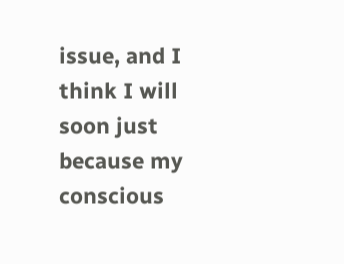issue, and I think I will soon just because my conscious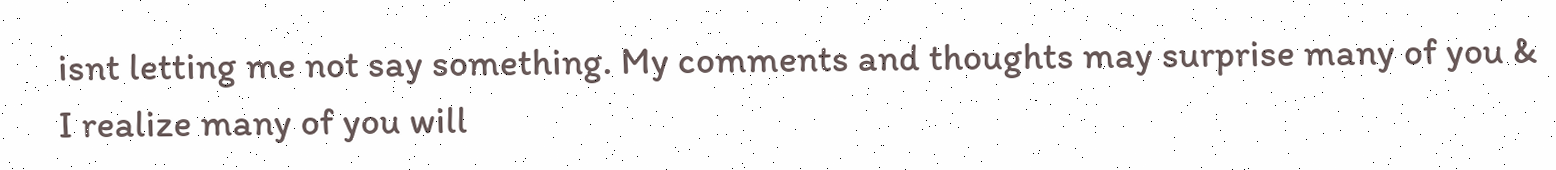isnt letting me not say something. My comments and thoughts may surprise many of you & I realize many of you will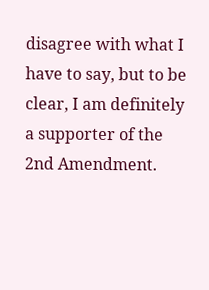disagree with what I have to say, but to be clear, I am definitely a supporter of the 2nd Amendment.